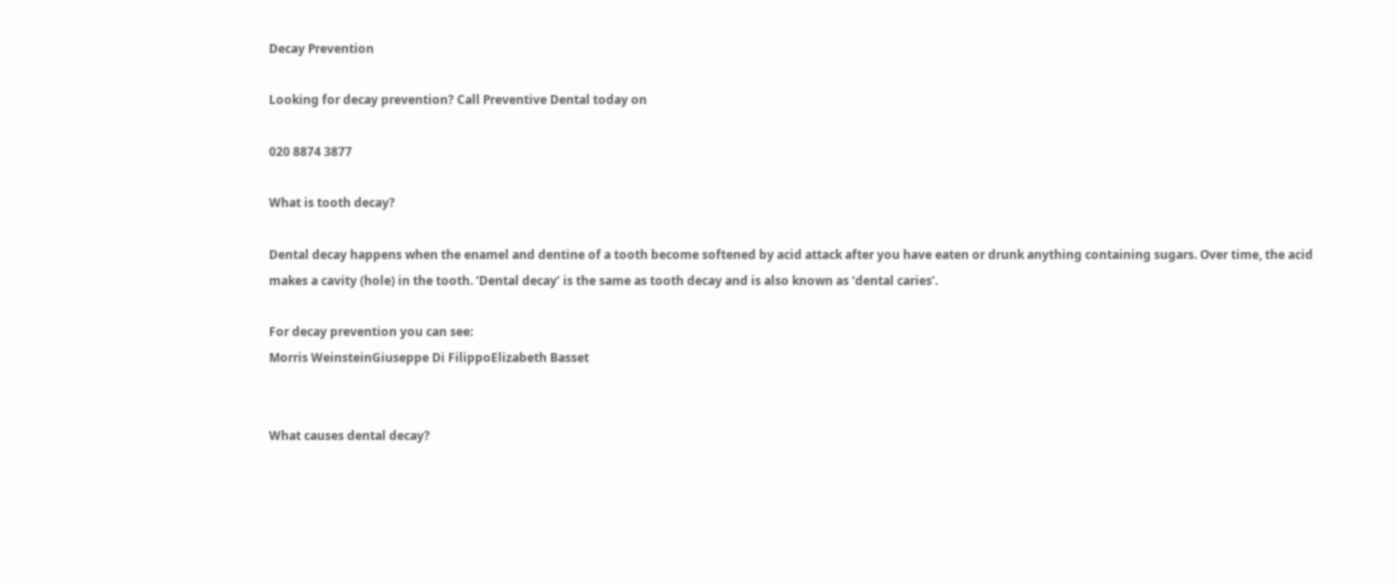Decay Prevention

Looking for decay prevention? Call Preventive Dental today on

020 8874 3877

What is tooth decay?

Dental decay happens when the enamel and dentine of a tooth become softened by acid attack after you have eaten or drunk anything containing sugars. Over time, the acid makes a cavity (hole) in the tooth. ‘Dental decay’ is the same as tooth decay and is also known as ‘dental caries’.

For decay prevention you can see:
Morris WeinsteinGiuseppe Di FilippoElizabeth Basset


What causes dental decay?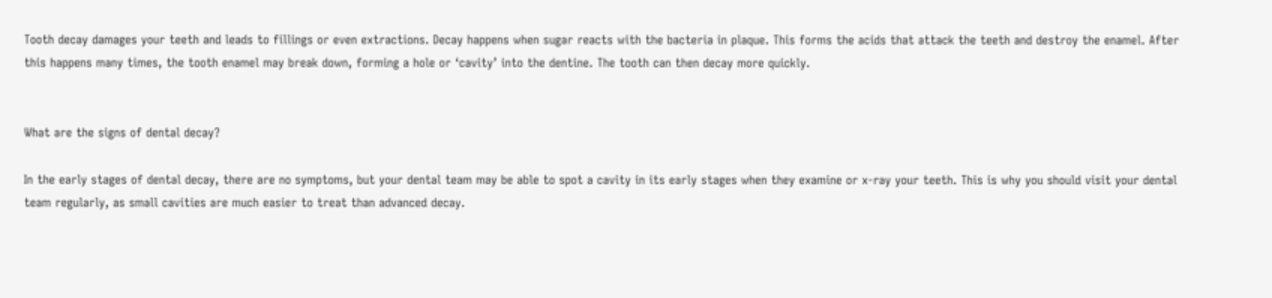Tooth decay damages your teeth and leads to fillings or even extractions. Decay happens when sugar reacts with the bacteria in plaque. This forms the acids that attack the teeth and destroy the enamel. After this happens many times, the tooth enamel may break down, forming a hole or ‘cavity’ into the dentine. The tooth can then decay more quickly.


What are the signs of dental decay?

In the early stages of dental decay, there are no symptoms, but your dental team may be able to spot a cavity in its early stages when they examine or x-ray your teeth. This is why you should visit your dental team regularly, as small cavities are much easier to treat than advanced decay.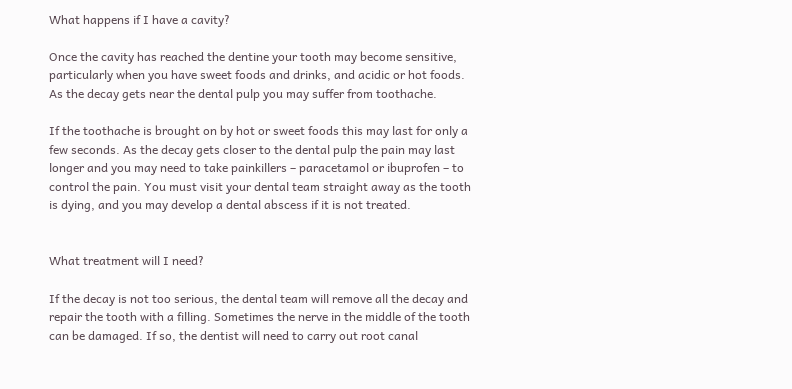What happens if I have a cavity?

Once the cavity has reached the dentine your tooth may become sensitive, particularly when you have sweet foods and drinks, and acidic or hot foods.
As the decay gets near the dental pulp you may suffer from toothache.

If the toothache is brought on by hot or sweet foods this may last for only a few seconds. As the decay gets closer to the dental pulp the pain may last longer and you may need to take painkillers – paracetamol or ibuprofen – to control the pain. You must visit your dental team straight away as the tooth is dying, and you may develop a dental abscess if it is not treated.


What treatment will I need?

If the decay is not too serious, the dental team will remove all the decay and repair the tooth with a filling. Sometimes the nerve in the middle of the tooth can be damaged. If so, the dentist will need to carry out root canal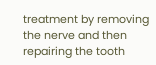treatment by removing the nerve and then repairing the tooth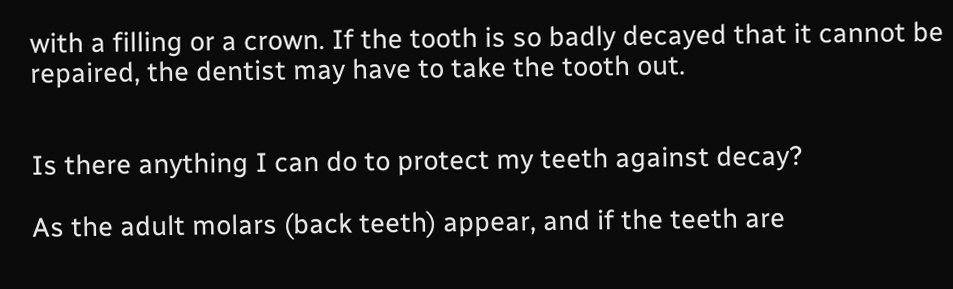with a filling or a crown. If the tooth is so badly decayed that it cannot be repaired, the dentist may have to take the tooth out.


Is there anything I can do to protect my teeth against decay?

As the adult molars (back teeth) appear, and if the teeth are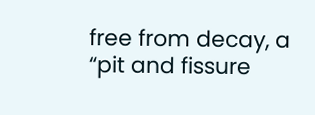free from decay, a “pit and fissure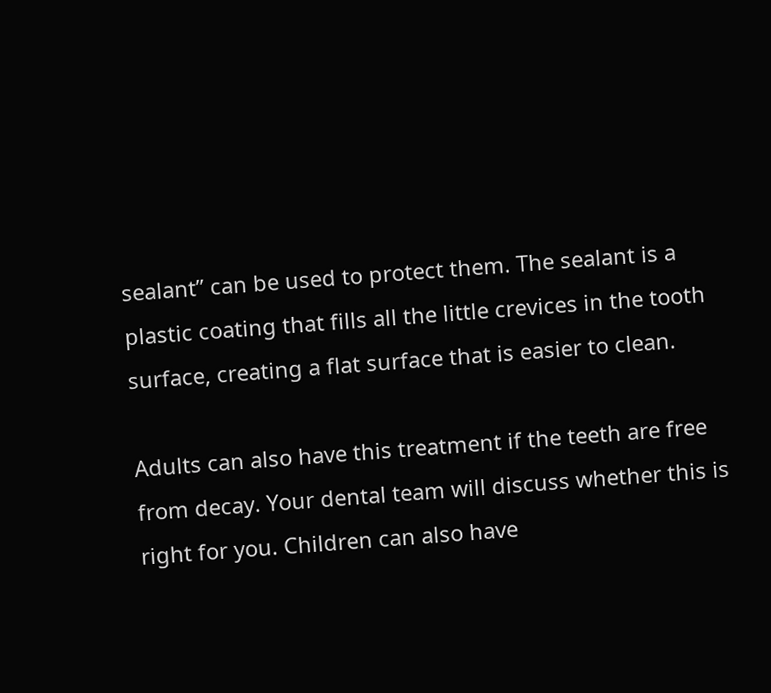sealant” can be used to protect them. The sealant is a plastic coating that fills all the little crevices in the tooth surface, creating a flat surface that is easier to clean.

Adults can also have this treatment if the teeth are free from decay. Your dental team will discuss whether this is right for you. Children can also have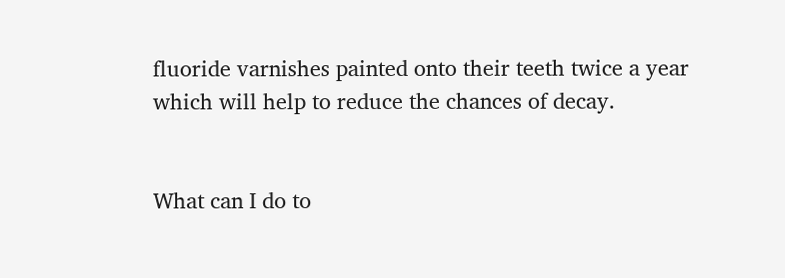fluoride varnishes painted onto their teeth twice a year which will help to reduce the chances of decay.


What can I do to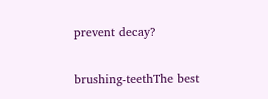prevent decay?

brushing-teethThe best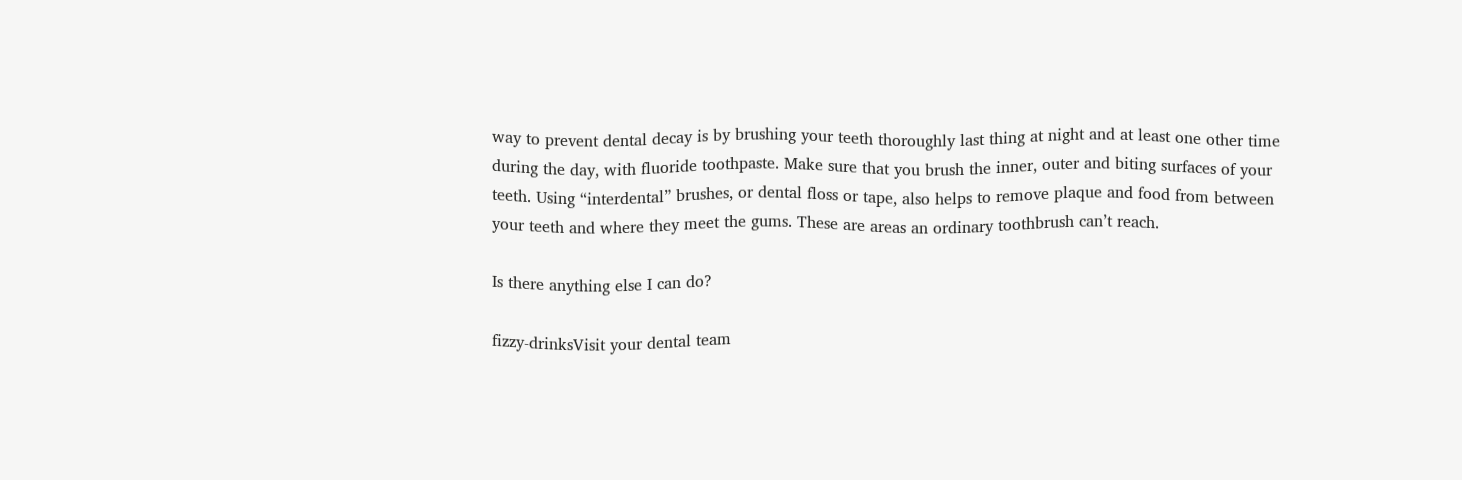way to prevent dental decay is by brushing your teeth thoroughly last thing at night and at least one other time during the day, with fluoride toothpaste. Make sure that you brush the inner, outer and biting surfaces of your teeth. Using “interdental” brushes, or dental floss or tape, also helps to remove plaque and food from between your teeth and where they meet the gums. These are areas an ordinary toothbrush can’t reach.

Is there anything else I can do?

fizzy-drinksVisit your dental team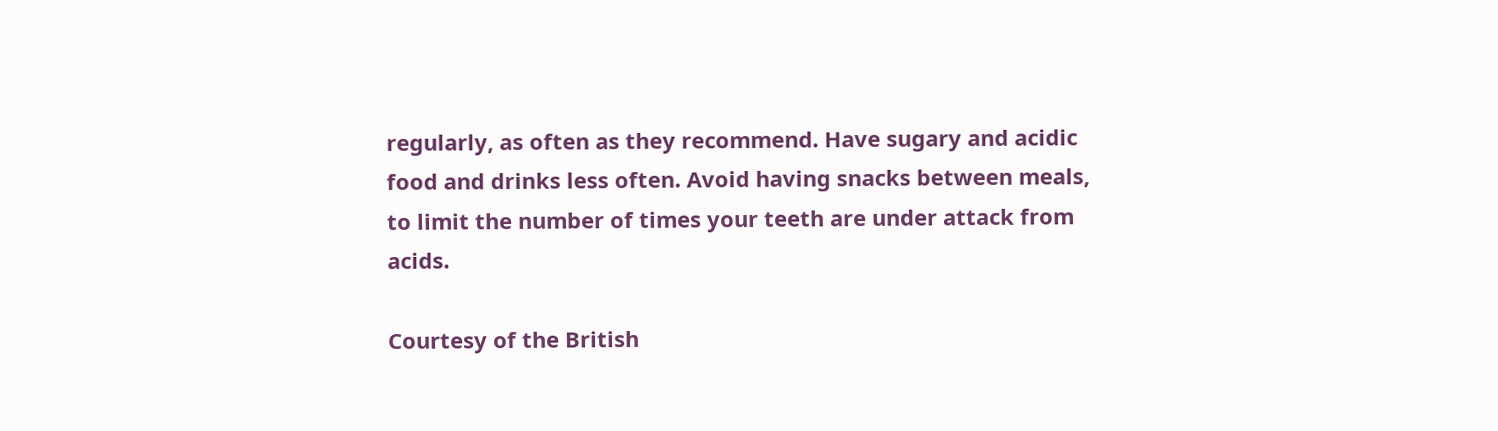regularly, as often as they recommend. Have sugary and acidic food and drinks less often. Avoid having snacks between meals, to limit the number of times your teeth are under attack from acids.

Courtesy of the British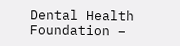Dental Health Foundation –